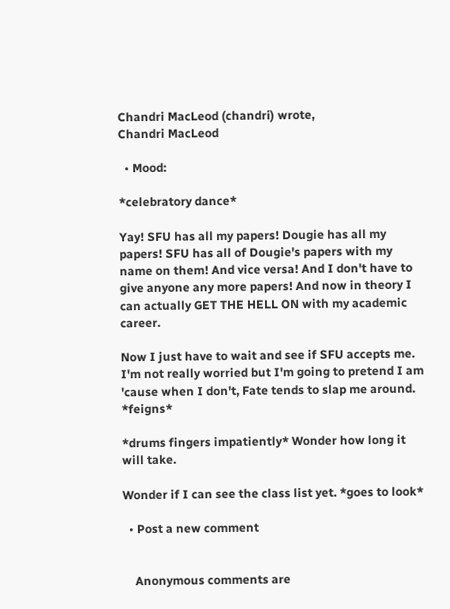Chandri MacLeod (chandri) wrote,
Chandri MacLeod

  • Mood:

*celebratory dance*

Yay! SFU has all my papers! Dougie has all my papers! SFU has all of Dougie's papers with my name on them! And vice versa! And I don't have to give anyone any more papers! And now in theory I can actually GET THE HELL ON with my academic career.

Now I just have to wait and see if SFU accepts me. I'm not really worried but I'm going to pretend I am 'cause when I don't, Fate tends to slap me around. *feigns*

*drums fingers impatiently* Wonder how long it will take.

Wonder if I can see the class list yet. *goes to look*

  • Post a new comment


    Anonymous comments are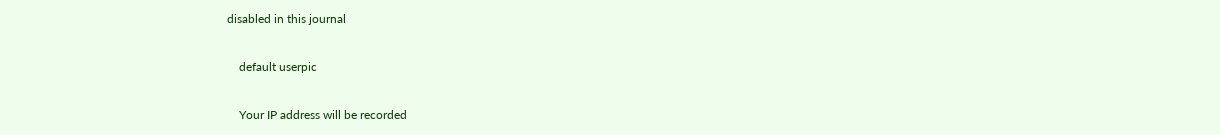disabled in this journal

    default userpic

    Your IP address will be recorded